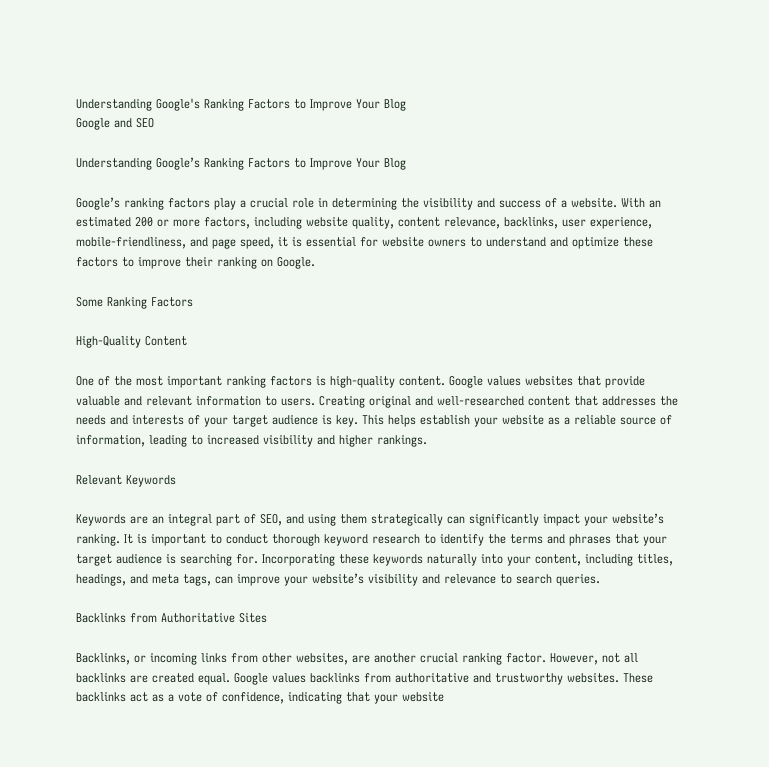Understanding Google's Ranking Factors to Improve Your Blog
Google and SEO

Understanding Google’s Ranking Factors to Improve Your Blog

Google’s ranking factors play a crucial role in determining the visibility and success of a website. With an estimated 200 or more factors, including website quality, content relevance, backlinks, user experience, mobile-friendliness, and page speed, it is essential for website owners to understand and optimize these factors to improve their ranking on Google.

Some Ranking Factors

High-Quality Content

One of the most important ranking factors is high-quality content. Google values websites that provide valuable and relevant information to users. Creating original and well-researched content that addresses the needs and interests of your target audience is key. This helps establish your website as a reliable source of information, leading to increased visibility and higher rankings.

Relevant Keywords

Keywords are an integral part of SEO, and using them strategically can significantly impact your website’s ranking. It is important to conduct thorough keyword research to identify the terms and phrases that your target audience is searching for. Incorporating these keywords naturally into your content, including titles, headings, and meta tags, can improve your website’s visibility and relevance to search queries.

Backlinks from Authoritative Sites

Backlinks, or incoming links from other websites, are another crucial ranking factor. However, not all backlinks are created equal. Google values backlinks from authoritative and trustworthy websites. These backlinks act as a vote of confidence, indicating that your website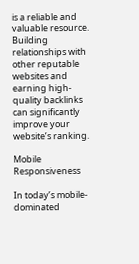is a reliable and valuable resource. Building relationships with other reputable websites and earning high-quality backlinks can significantly improve your website’s ranking.

Mobile Responsiveness

In today’s mobile-dominated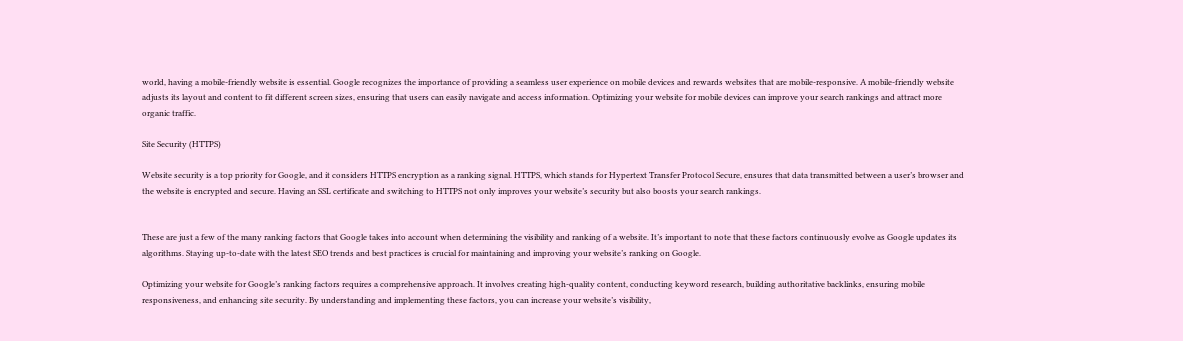world, having a mobile-friendly website is essential. Google recognizes the importance of providing a seamless user experience on mobile devices and rewards websites that are mobile-responsive. A mobile-friendly website adjusts its layout and content to fit different screen sizes, ensuring that users can easily navigate and access information. Optimizing your website for mobile devices can improve your search rankings and attract more organic traffic.

Site Security (HTTPS)

Website security is a top priority for Google, and it considers HTTPS encryption as a ranking signal. HTTPS, which stands for Hypertext Transfer Protocol Secure, ensures that data transmitted between a user’s browser and the website is encrypted and secure. Having an SSL certificate and switching to HTTPS not only improves your website’s security but also boosts your search rankings.


These are just a few of the many ranking factors that Google takes into account when determining the visibility and ranking of a website. It’s important to note that these factors continuously evolve as Google updates its algorithms. Staying up-to-date with the latest SEO trends and best practices is crucial for maintaining and improving your website’s ranking on Google.

Optimizing your website for Google’s ranking factors requires a comprehensive approach. It involves creating high-quality content, conducting keyword research, building authoritative backlinks, ensuring mobile responsiveness, and enhancing site security. By understanding and implementing these factors, you can increase your website’s visibility,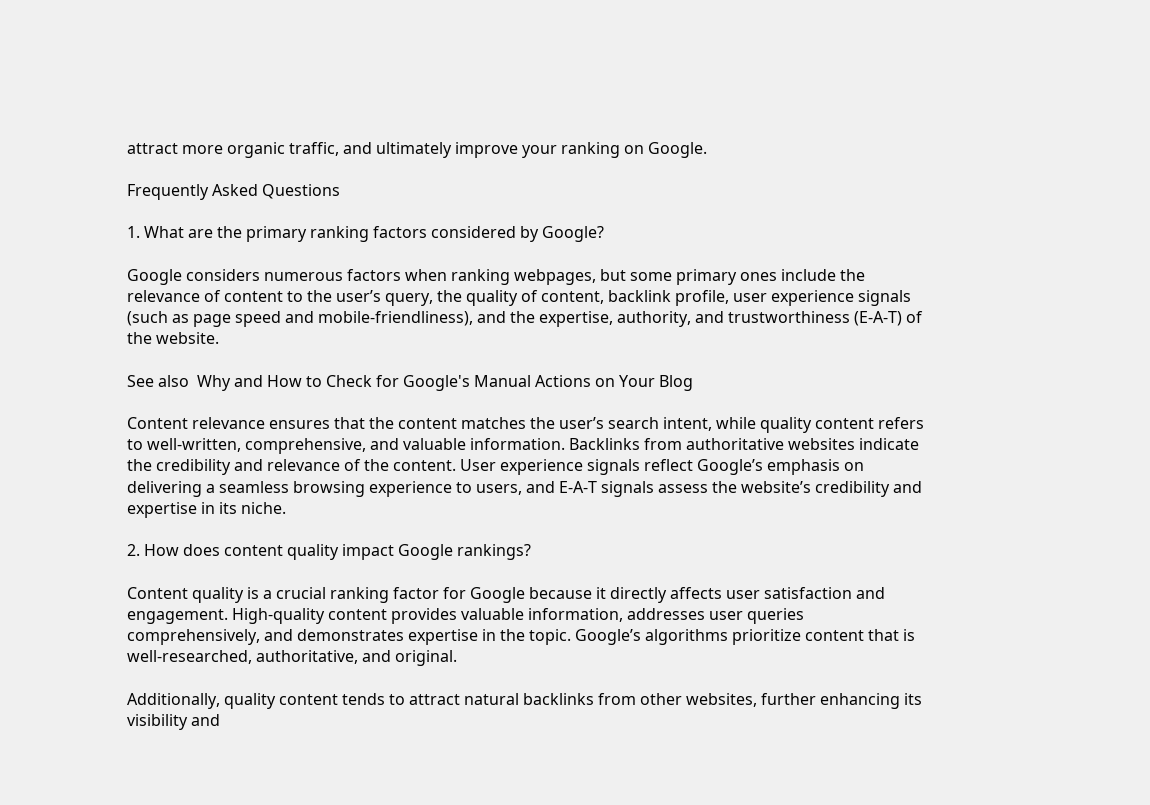attract more organic traffic, and ultimately improve your ranking on Google.

Frequently Asked Questions

1. What are the primary ranking factors considered by Google?

Google considers numerous factors when ranking webpages, but some primary ones include the relevance of content to the user’s query, the quality of content, backlink profile, user experience signals (such as page speed and mobile-friendliness), and the expertise, authority, and trustworthiness (E-A-T) of the website.

See also  Why and How to Check for Google's Manual Actions on Your Blog

Content relevance ensures that the content matches the user’s search intent, while quality content refers to well-written, comprehensive, and valuable information. Backlinks from authoritative websites indicate the credibility and relevance of the content. User experience signals reflect Google’s emphasis on delivering a seamless browsing experience to users, and E-A-T signals assess the website’s credibility and expertise in its niche.

2. How does content quality impact Google rankings?

Content quality is a crucial ranking factor for Google because it directly affects user satisfaction and engagement. High-quality content provides valuable information, addresses user queries comprehensively, and demonstrates expertise in the topic. Google’s algorithms prioritize content that is well-researched, authoritative, and original.

Additionally, quality content tends to attract natural backlinks from other websites, further enhancing its visibility and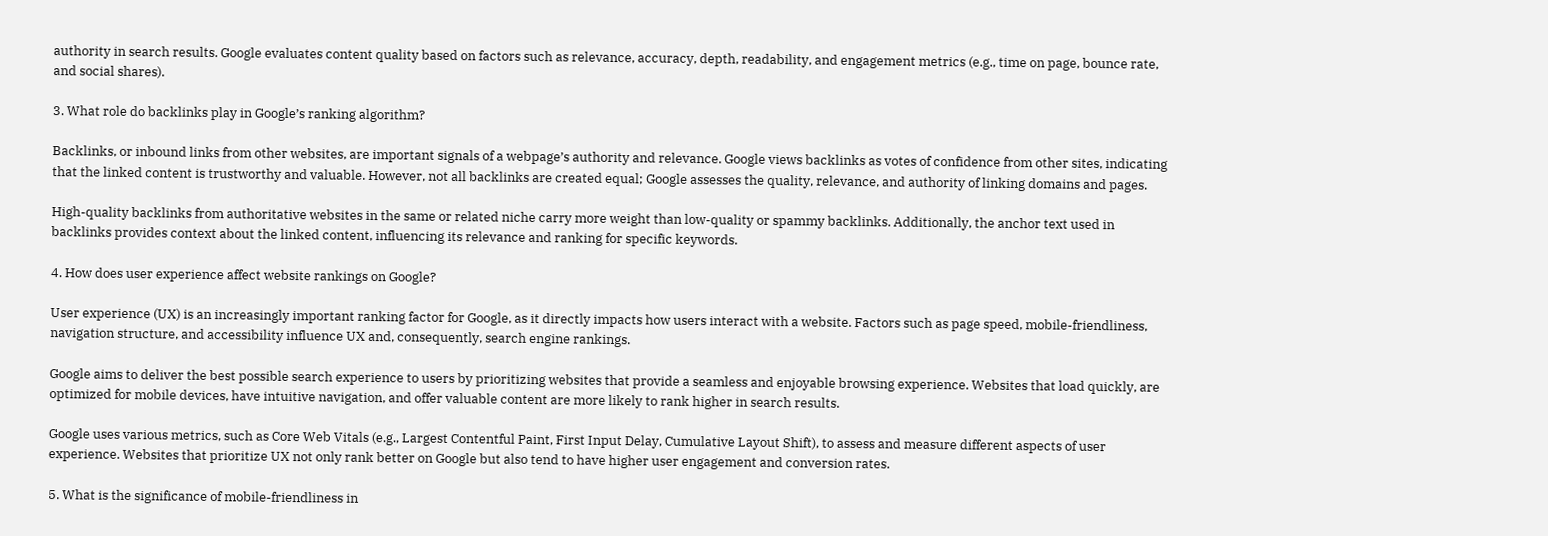authority in search results. Google evaluates content quality based on factors such as relevance, accuracy, depth, readability, and engagement metrics (e.g., time on page, bounce rate, and social shares).

3. What role do backlinks play in Google’s ranking algorithm?

Backlinks, or inbound links from other websites, are important signals of a webpage’s authority and relevance. Google views backlinks as votes of confidence from other sites, indicating that the linked content is trustworthy and valuable. However, not all backlinks are created equal; Google assesses the quality, relevance, and authority of linking domains and pages.

High-quality backlinks from authoritative websites in the same or related niche carry more weight than low-quality or spammy backlinks. Additionally, the anchor text used in backlinks provides context about the linked content, influencing its relevance and ranking for specific keywords.

4. How does user experience affect website rankings on Google?

User experience (UX) is an increasingly important ranking factor for Google, as it directly impacts how users interact with a website. Factors such as page speed, mobile-friendliness, navigation structure, and accessibility influence UX and, consequently, search engine rankings.

Google aims to deliver the best possible search experience to users by prioritizing websites that provide a seamless and enjoyable browsing experience. Websites that load quickly, are optimized for mobile devices, have intuitive navigation, and offer valuable content are more likely to rank higher in search results.

Google uses various metrics, such as Core Web Vitals (e.g., Largest Contentful Paint, First Input Delay, Cumulative Layout Shift), to assess and measure different aspects of user experience. Websites that prioritize UX not only rank better on Google but also tend to have higher user engagement and conversion rates.

5. What is the significance of mobile-friendliness in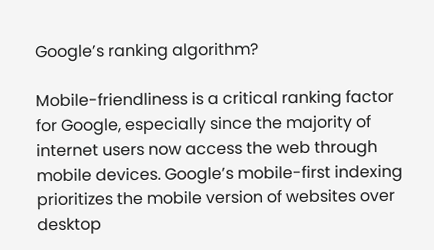Google’s ranking algorithm?

Mobile-friendliness is a critical ranking factor for Google, especially since the majority of internet users now access the web through mobile devices. Google’s mobile-first indexing prioritizes the mobile version of websites over desktop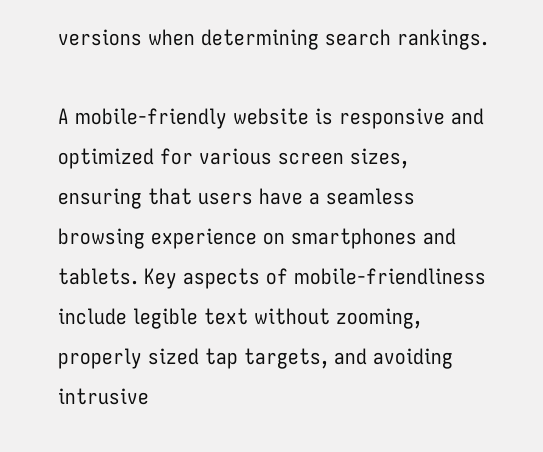versions when determining search rankings.

A mobile-friendly website is responsive and optimized for various screen sizes, ensuring that users have a seamless browsing experience on smartphones and tablets. Key aspects of mobile-friendliness include legible text without zooming, properly sized tap targets, and avoiding intrusive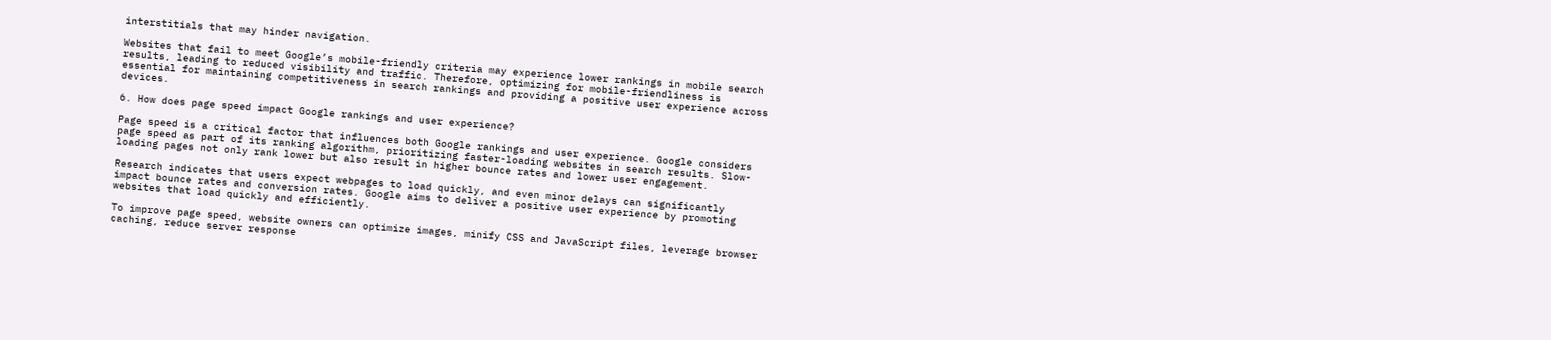interstitials that may hinder navigation.

Websites that fail to meet Google’s mobile-friendly criteria may experience lower rankings in mobile search results, leading to reduced visibility and traffic. Therefore, optimizing for mobile-friendliness is essential for maintaining competitiveness in search rankings and providing a positive user experience across devices.

6. How does page speed impact Google rankings and user experience?

Page speed is a critical factor that influences both Google rankings and user experience. Google considers page speed as part of its ranking algorithm, prioritizing faster-loading websites in search results. Slow-loading pages not only rank lower but also result in higher bounce rates and lower user engagement.

Research indicates that users expect webpages to load quickly, and even minor delays can significantly impact bounce rates and conversion rates. Google aims to deliver a positive user experience by promoting websites that load quickly and efficiently.

To improve page speed, website owners can optimize images, minify CSS and JavaScript files, leverage browser caching, reduce server response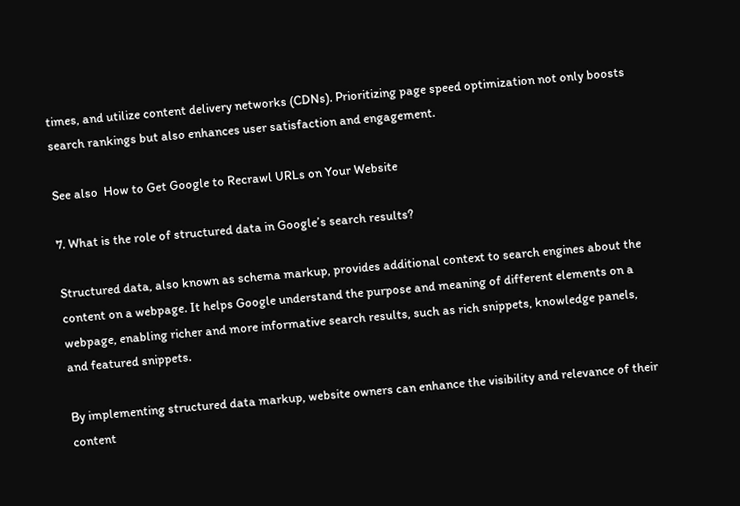times, and utilize content delivery networks (CDNs). Prioritizing page speed optimization not only boosts search rankings but also enhances user satisfaction and engagement.

See also  How to Get Google to Recrawl URLs on Your Website

7. What is the role of structured data in Google’s search results?

Structured data, also known as schema markup, provides additional context to search engines about the content on a webpage. It helps Google understand the purpose and meaning of different elements on a webpage, enabling richer and more informative search results, such as rich snippets, knowledge panels, and featured snippets.

By implementing structured data markup, website owners can enhance the visibility and relevance of their content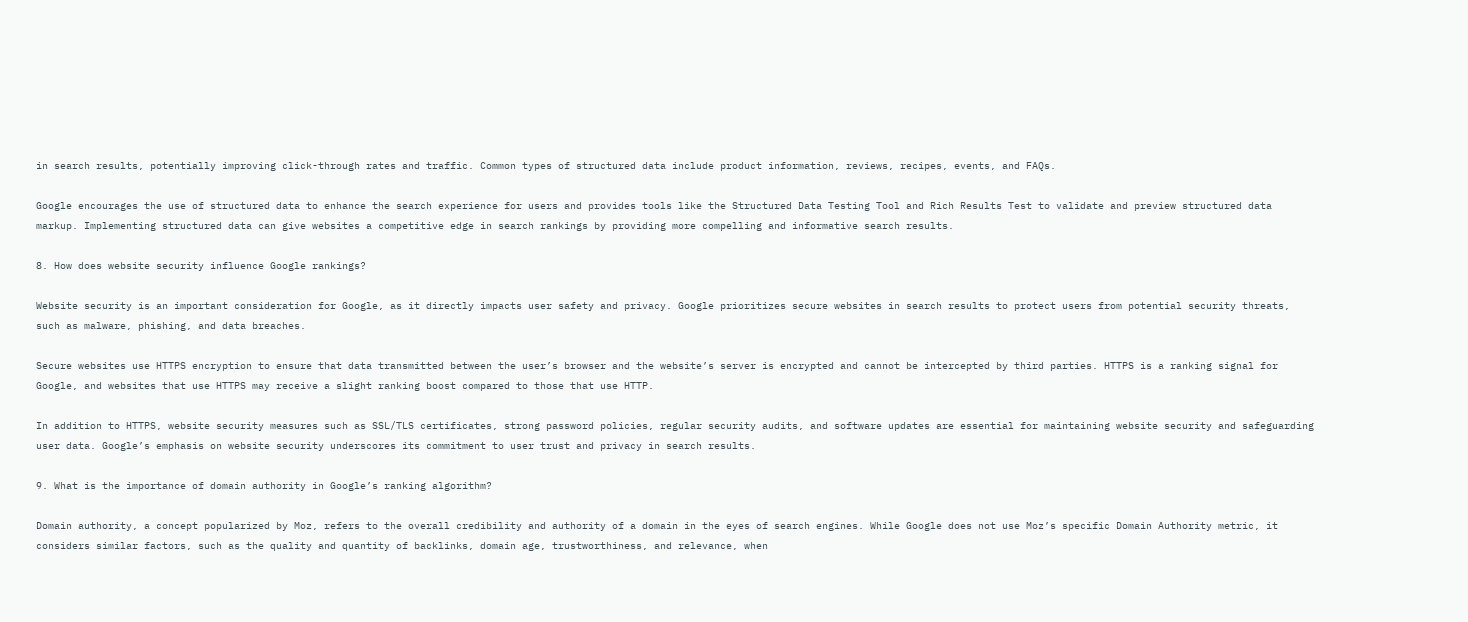in search results, potentially improving click-through rates and traffic. Common types of structured data include product information, reviews, recipes, events, and FAQs.

Google encourages the use of structured data to enhance the search experience for users and provides tools like the Structured Data Testing Tool and Rich Results Test to validate and preview structured data markup. Implementing structured data can give websites a competitive edge in search rankings by providing more compelling and informative search results.

8. How does website security influence Google rankings?

Website security is an important consideration for Google, as it directly impacts user safety and privacy. Google prioritizes secure websites in search results to protect users from potential security threats, such as malware, phishing, and data breaches.

Secure websites use HTTPS encryption to ensure that data transmitted between the user’s browser and the website’s server is encrypted and cannot be intercepted by third parties. HTTPS is a ranking signal for Google, and websites that use HTTPS may receive a slight ranking boost compared to those that use HTTP.

In addition to HTTPS, website security measures such as SSL/TLS certificates, strong password policies, regular security audits, and software updates are essential for maintaining website security and safeguarding user data. Google’s emphasis on website security underscores its commitment to user trust and privacy in search results.

9. What is the importance of domain authority in Google’s ranking algorithm?

Domain authority, a concept popularized by Moz, refers to the overall credibility and authority of a domain in the eyes of search engines. While Google does not use Moz’s specific Domain Authority metric, it considers similar factors, such as the quality and quantity of backlinks, domain age, trustworthiness, and relevance, when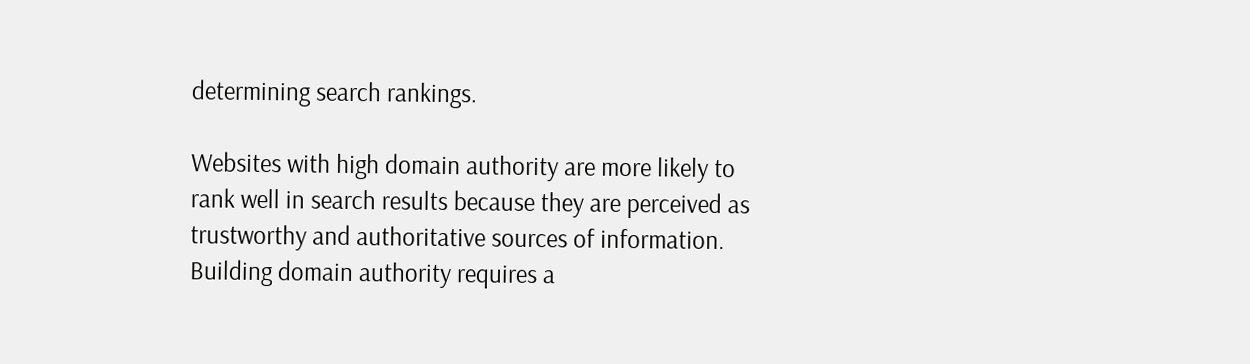determining search rankings.

Websites with high domain authority are more likely to rank well in search results because they are perceived as trustworthy and authoritative sources of information. Building domain authority requires a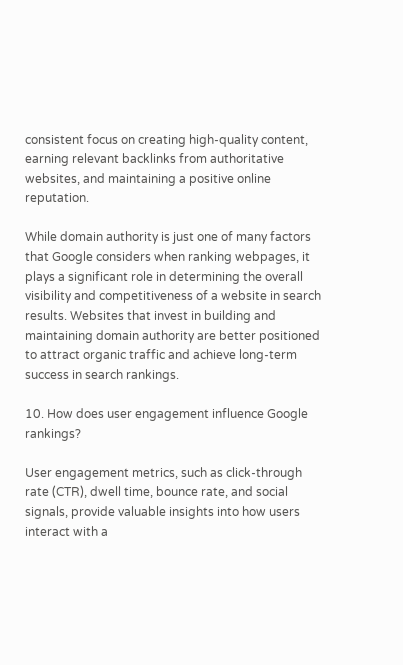consistent focus on creating high-quality content, earning relevant backlinks from authoritative websites, and maintaining a positive online reputation.

While domain authority is just one of many factors that Google considers when ranking webpages, it plays a significant role in determining the overall visibility and competitiveness of a website in search results. Websites that invest in building and maintaining domain authority are better positioned to attract organic traffic and achieve long-term success in search rankings.

10. How does user engagement influence Google rankings?

User engagement metrics, such as click-through rate (CTR), dwell time, bounce rate, and social signals, provide valuable insights into how users interact with a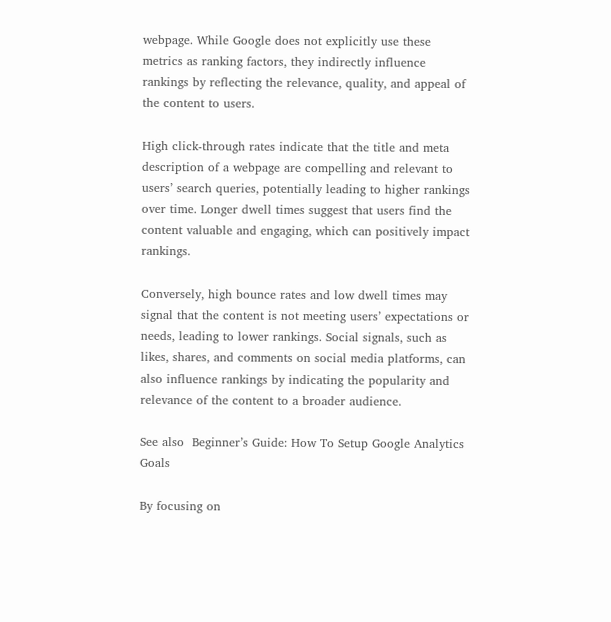webpage. While Google does not explicitly use these metrics as ranking factors, they indirectly influence rankings by reflecting the relevance, quality, and appeal of the content to users.

High click-through rates indicate that the title and meta description of a webpage are compelling and relevant to users’ search queries, potentially leading to higher rankings over time. Longer dwell times suggest that users find the content valuable and engaging, which can positively impact rankings.

Conversely, high bounce rates and low dwell times may signal that the content is not meeting users’ expectations or needs, leading to lower rankings. Social signals, such as likes, shares, and comments on social media platforms, can also influence rankings by indicating the popularity and relevance of the content to a broader audience.

See also  Beginner’s Guide: How To Setup Google Analytics Goals

By focusing on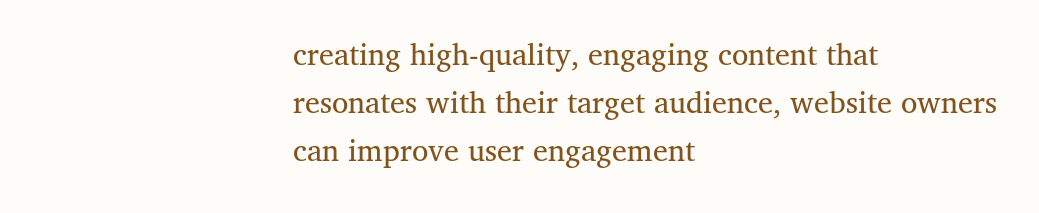creating high-quality, engaging content that resonates with their target audience, website owners can improve user engagement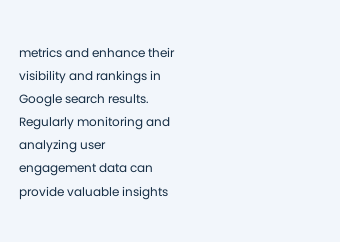metrics and enhance their visibility and rankings in Google search results. Regularly monitoring and analyzing user engagement data can provide valuable insights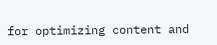for optimizing content and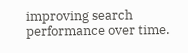improving search performance over time.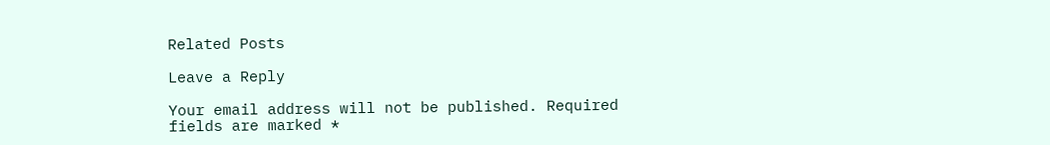Related Posts

Leave a Reply

Your email address will not be published. Required fields are marked *